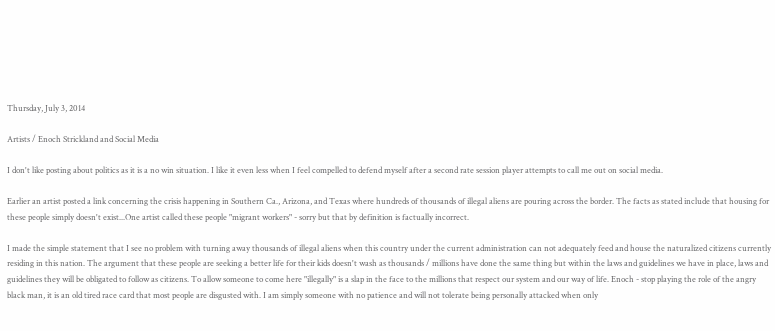Thursday, July 3, 2014

Artists / Enoch Strickland and Social Media

I don't like posting about politics as it is a no win situation. I like it even less when I feel compelled to defend myself after a second rate session player attempts to call me out on social media.

Earlier an artist posted a link concerning the crisis happening in Southern Ca., Arizona, and Texas where hundreds of thousands of illegal aliens are pouring across the border. The facts as stated include that housing for these people simply doesn't exist...One artist called these people "migrant workers" - sorry but that by definition is factually incorrect.

I made the simple statement that I see no problem with turning away thousands of illegal aliens when this country under the current administration can not adequately feed and house the naturalized citizens currently residing in this nation. The argument that these people are seeking a better life for their kids doesn't wash as thousands / millions have done the same thing but within the laws and guidelines we have in place, laws and guidelines they will be obligated to follow as citizens. To allow someone to come here "illegally" is a slap in the face to the millions that respect our system and our way of life. Enoch - stop playing the role of the angry black man, it is an old tired race card that most people are disgusted with. I am simply someone with no patience and will not tolerate being personally attacked when only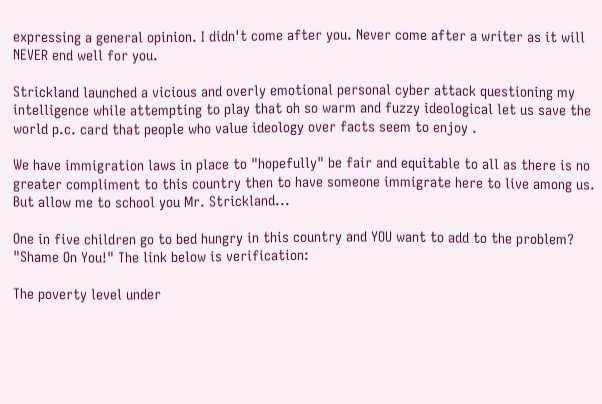expressing a general opinion. I didn't come after you. Never come after a writer as it will NEVER end well for you.

Strickland launched a vicious and overly emotional personal cyber attack questioning my intelligence while attempting to play that oh so warm and fuzzy ideological let us save the world p.c. card that people who value ideology over facts seem to enjoy .

We have immigration laws in place to "hopefully" be fair and equitable to all as there is no greater compliment to this country then to have someone immigrate here to live among us. But allow me to school you Mr. Strickland...

One in five children go to bed hungry in this country and YOU want to add to the problem?
"Shame On You!" The link below is verification:

The poverty level under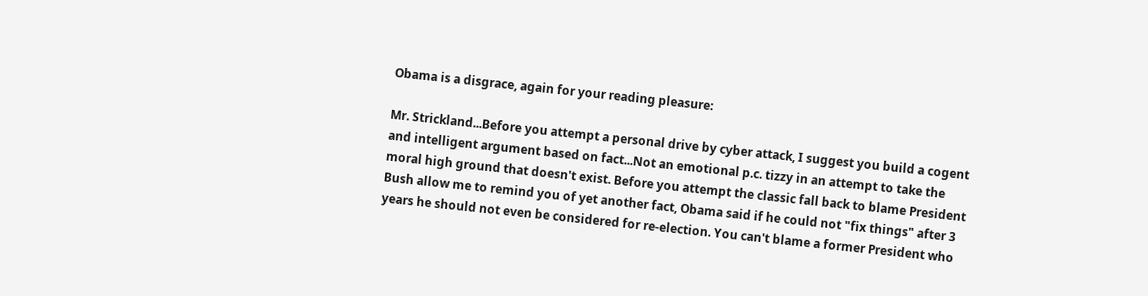Obama is a disgrace, again for your reading pleasure:

Mr. Strickland...Before you attempt a personal drive by cyber attack, I suggest you build a cogent and intelligent argument based on fact...Not an emotional p.c. tizzy in an attempt to take the moral high ground that doesn't exist. Before you attempt the classic fall back to blame President Bush allow me to remind you of yet another fact, Obama said if he could not "fix things" after 3 years he should not even be considered for re-election. You can't blame a former President who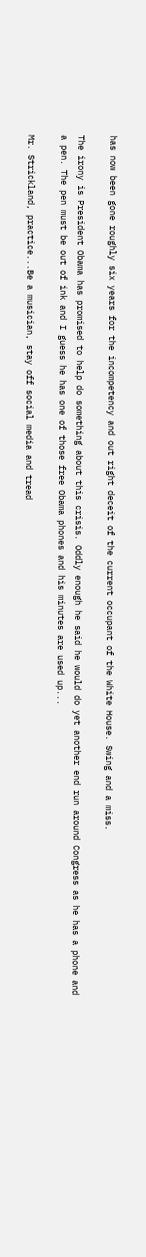has now been gone roughly six years for the incompetency and out right deceit of the current occupant of the White House. Swing and a miss.

The irony is President Obama has promised to help do something about this crisis. Oddly enough he said he would do yet another end run around Congress as he has a phone and a pen. The pen must be out of ink and I guess he has one of those free Obama phones and his minutes are used up...

Mr. Strickland, practice...Be a musician, stay off social media and tread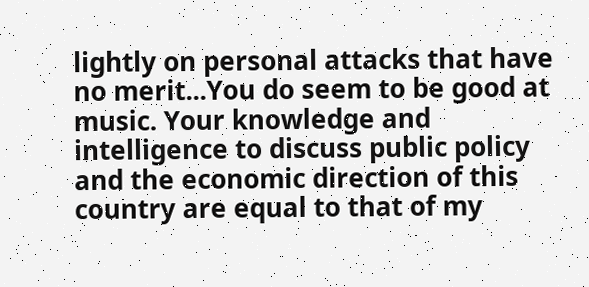lightly on personal attacks that have no merit...You do seem to be good at music. Your knowledge and intelligence to discuss public policy and the economic direction of this country are equal to that of my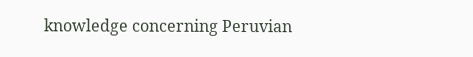knowledge concerning Peruvian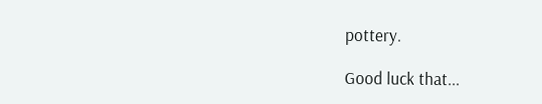pottery.

Good luck that...